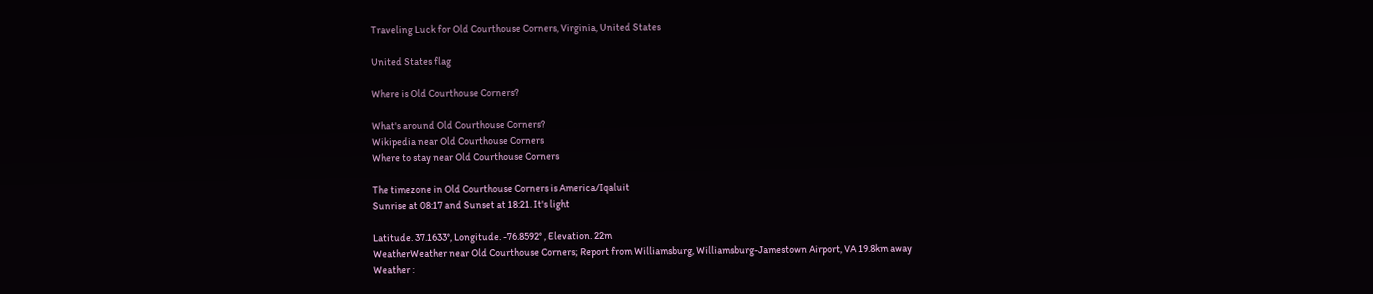Traveling Luck for Old Courthouse Corners, Virginia, United States

United States flag

Where is Old Courthouse Corners?

What's around Old Courthouse Corners?
Wikipedia near Old Courthouse Corners
Where to stay near Old Courthouse Corners

The timezone in Old Courthouse Corners is America/Iqaluit
Sunrise at 08:17 and Sunset at 18:21. It's light

Latitude. 37.1633°, Longitude. -76.8592° , Elevation. 22m
WeatherWeather near Old Courthouse Corners; Report from Williamsburg, Williamsburg-Jamestown Airport, VA 19.8km away
Weather :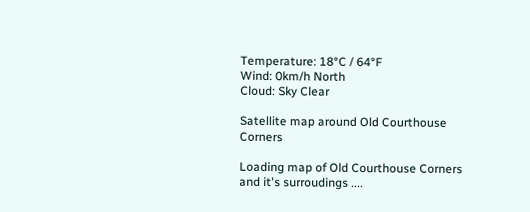Temperature: 18°C / 64°F
Wind: 0km/h North
Cloud: Sky Clear

Satellite map around Old Courthouse Corners

Loading map of Old Courthouse Corners and it's surroudings ....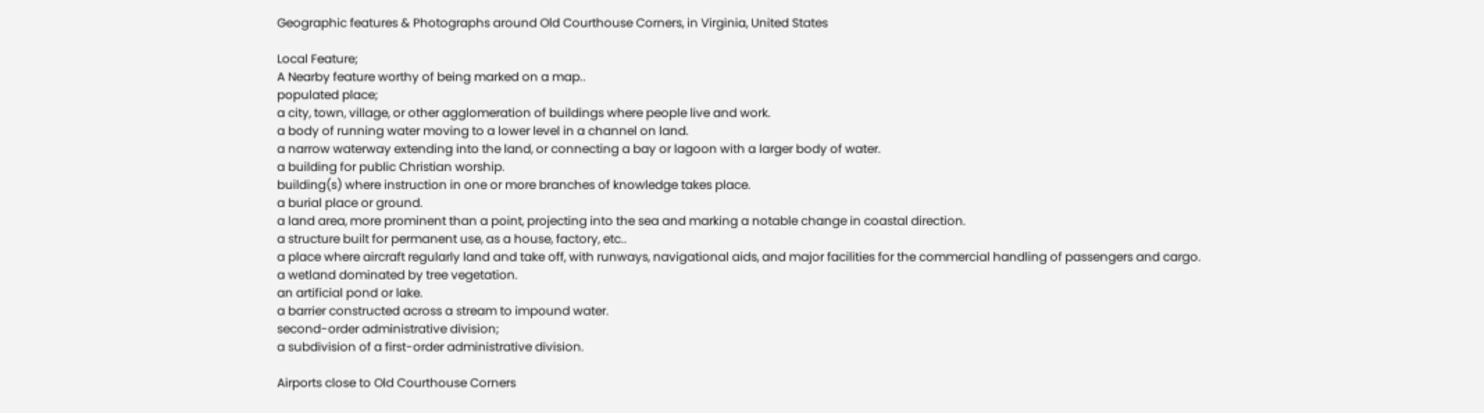Geographic features & Photographs around Old Courthouse Corners, in Virginia, United States

Local Feature;
A Nearby feature worthy of being marked on a map..
populated place;
a city, town, village, or other agglomeration of buildings where people live and work.
a body of running water moving to a lower level in a channel on land.
a narrow waterway extending into the land, or connecting a bay or lagoon with a larger body of water.
a building for public Christian worship.
building(s) where instruction in one or more branches of knowledge takes place.
a burial place or ground.
a land area, more prominent than a point, projecting into the sea and marking a notable change in coastal direction.
a structure built for permanent use, as a house, factory, etc..
a place where aircraft regularly land and take off, with runways, navigational aids, and major facilities for the commercial handling of passengers and cargo.
a wetland dominated by tree vegetation.
an artificial pond or lake.
a barrier constructed across a stream to impound water.
second-order administrative division;
a subdivision of a first-order administrative division.

Airports close to Old Courthouse Corners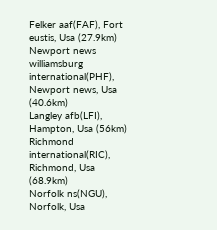Felker aaf(FAF), Fort eustis, Usa (27.9km)
Newport news williamsburg international(PHF), Newport news, Usa (40.6km)
Langley afb(LFI), Hampton, Usa (56km)
Richmond international(RIC), Richmond, Usa (68.9km)
Norfolk ns(NGU), Norfolk, Usa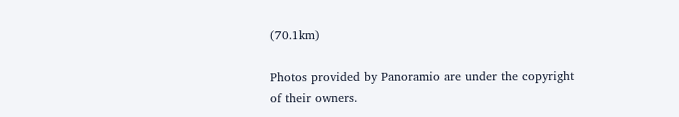(70.1km)

Photos provided by Panoramio are under the copyright of their owners.